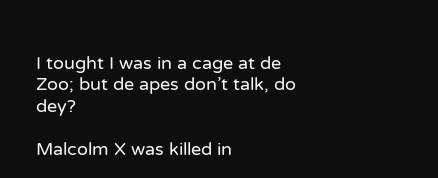I tought I was in a cage at de Zoo; but de apes don’t talk, do dey?

Malcolm X was killed in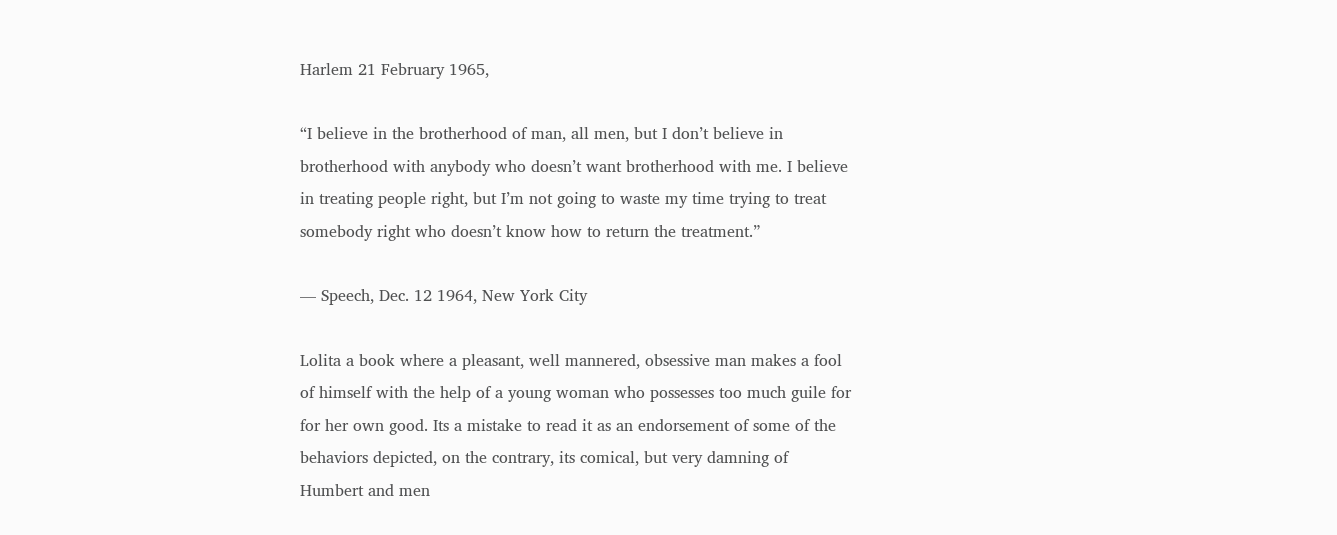Harlem 21 February 1965,

“I believe in the brotherhood of man, all men, but I don’t believe in brotherhood with anybody who doesn’t want brotherhood with me. I believe in treating people right, but I’m not going to waste my time trying to treat somebody right who doesn’t know how to return the treatment.”

— Speech, Dec. 12 1964, New York City

Lolita a book where a pleasant, well mannered, obsessive man makes a fool of himself with the help of a young woman who possesses too much guile for for her own good. Its a mistake to read it as an endorsement of some of the behaviors depicted, on the contrary, its comical, but very damning of Humbert and men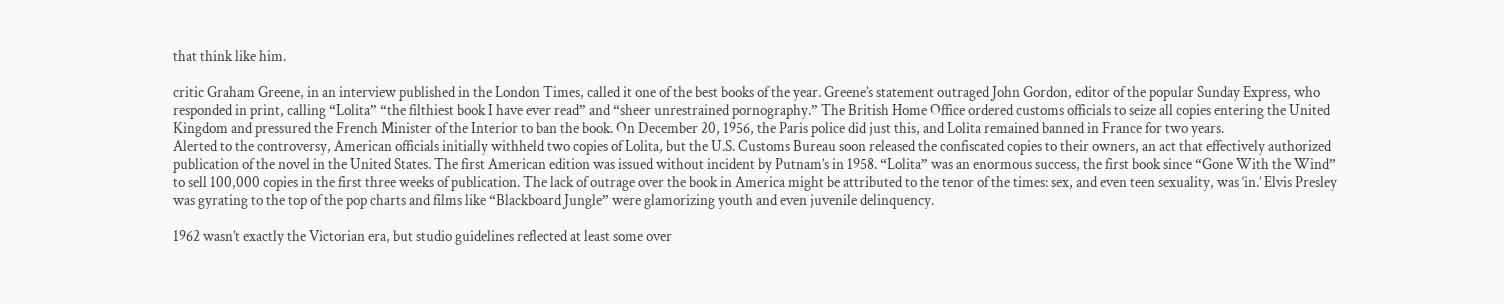that think like him.

critic Graham Greene, in an interview published in the London Times, called it one of the best books of the year. Greene’s statement outraged John Gordon, editor of the popular Sunday Express, who responded in print, calling “Lolita” “the filthiest book I have ever read” and “sheer unrestrained pornography.” The British Home Office ordered customs officials to seize all copies entering the United Kingdom and pressured the French Minister of the Interior to ban the book. On December 20, 1956, the Paris police did just this, and Lolita remained banned in France for two years.
Alerted to the controversy, American officials initially withheld two copies of Lolita, but the U.S. Customs Bureau soon released the confiscated copies to their owners, an act that effectively authorized publication of the novel in the United States. The first American edition was issued without incident by Putnam’s in 1958. “Lolita” was an enormous success, the first book since “Gone With the Wind” to sell 100,000 copies in the first three weeks of publication. The lack of outrage over the book in America might be attributed to the tenor of the times: sex, and even teen sexuality, was ‘in.’ Elvis Presley was gyrating to the top of the pop charts and films like “Blackboard Jungle” were glamorizing youth and even juvenile delinquency.

1962 wasn’t exactly the Victorian era, but studio guidelines reflected at least some over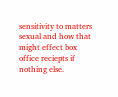sensitivity to matters sexual and how that might effect box office reciepts if nothing else.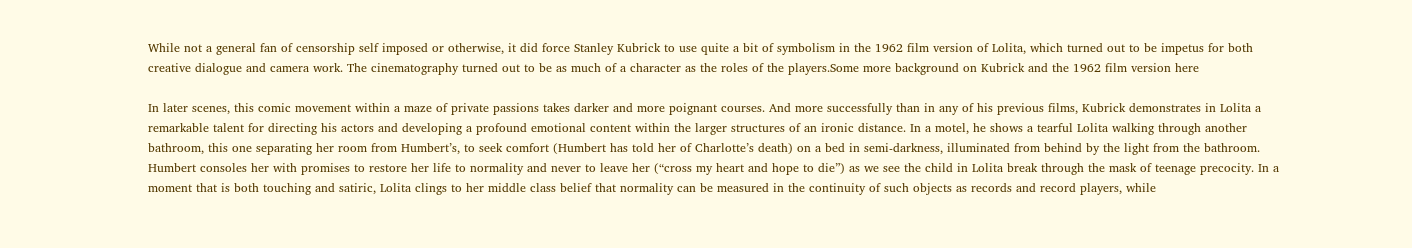While not a general fan of censorship self imposed or otherwise, it did force Stanley Kubrick to use quite a bit of symbolism in the 1962 film version of Lolita, which turned out to be impetus for both creative dialogue and camera work. The cinematography turned out to be as much of a character as the roles of the players.Some more background on Kubrick and the 1962 film version here

In later scenes, this comic movement within a maze of private passions takes darker and more poignant courses. And more successfully than in any of his previous films, Kubrick demonstrates in Lolita a remarkable talent for directing his actors and developing a profound emotional content within the larger structures of an ironic distance. In a motel, he shows a tearful Lolita walking through another bathroom, this one separating her room from Humbert’s, to seek comfort (Humbert has told her of Charlotte’s death) on a bed in semi-darkness, illuminated from behind by the light from the bathroom. Humbert consoles her with promises to restore her life to normality and never to leave her (“cross my heart and hope to die”) as we see the child in Lolita break through the mask of teenage precocity. In a moment that is both touching and satiric, Lolita clings to her middle class belief that normality can be measured in the continuity of such objects as records and record players, while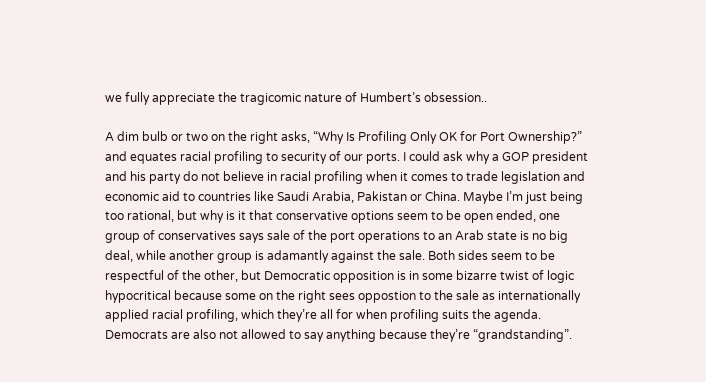we fully appreciate the tragicomic nature of Humbert’s obsession..

A dim bulb or two on the right asks, “Why Is Profiling Only OK for Port Ownership?” and equates racial profiling to security of our ports. I could ask why a GOP president and his party do not believe in racial profiling when it comes to trade legislation and economic aid to countries like Saudi Arabia, Pakistan or China. Maybe I’m just being too rational, but why is it that conservative options seem to be open ended, one group of conservatives says sale of the port operations to an Arab state is no big deal, while another group is adamantly against the sale. Both sides seem to be respectful of the other, but Democratic opposition is in some bizarre twist of logic hypocritical because some on the right sees oppostion to the sale as internationally applied racial profiling, which they’re all for when profiling suits the agenda. Democrats are also not allowed to say anything because they’re “grandstanding”.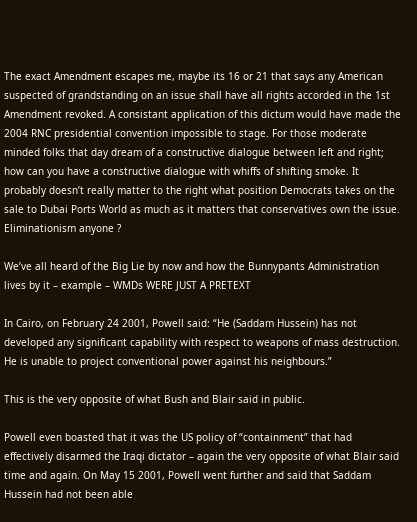The exact Amendment escapes me, maybe its 16 or 21 that says any American suspected of grandstanding on an issue shall have all rights accorded in the 1st Amendment revoked. A consistant application of this dictum would have made the 2004 RNC presidential convention impossible to stage. For those moderate minded folks that day dream of a constructive dialogue between left and right; how can you have a constructive dialogue with whiffs of shifting smoke. It probably doesn’t really matter to the right what position Democrats takes on the sale to Dubai Ports World as much as it matters that conservatives own the issue. Eliminationism anyone ?

We’ve all heard of the Big Lie by now and how the Bunnypants Administration lives by it – example – WMDs WERE JUST A PRETEXT

In Cairo, on February 24 2001, Powell said: “He (Saddam Hussein) has not developed any significant capability with respect to weapons of mass destruction. He is unable to project conventional power against his neighbours.”

This is the very opposite of what Bush and Blair said in public.

Powell even boasted that it was the US policy of “containment” that had effectively disarmed the Iraqi dictator – again the very opposite of what Blair said time and again. On May 15 2001, Powell went further and said that Saddam Hussein had not been able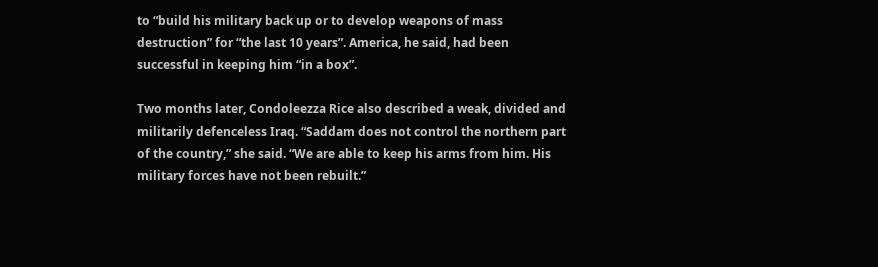to “build his military back up or to develop weapons of mass destruction” for “the last 10 years”. America, he said, had been successful in keeping him “in a box”.

Two months later, Condoleezza Rice also described a weak, divided and militarily defenceless Iraq. “Saddam does not control the northern part of the country,” she said. “We are able to keep his arms from him. His military forces have not been rebuilt.”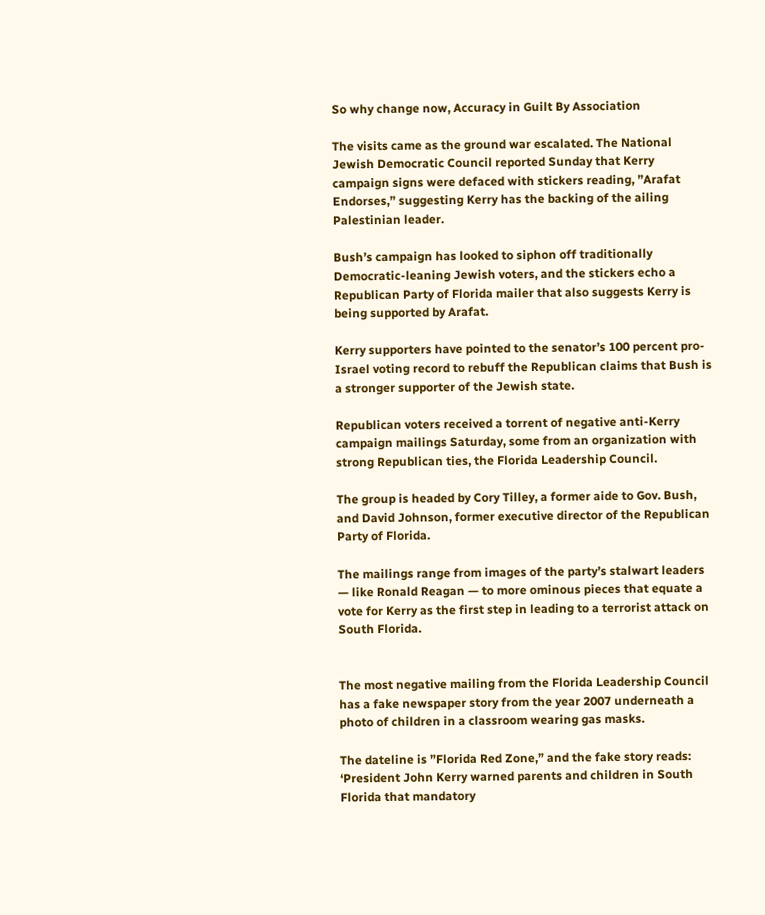So why change now, Accuracy in Guilt By Association

The visits came as the ground war escalated. The National Jewish Democratic Council reported Sunday that Kerry campaign signs were defaced with stickers reading, ”Arafat Endorses,” suggesting Kerry has the backing of the ailing Palestinian leader.

Bush’s campaign has looked to siphon off traditionally Democratic-leaning Jewish voters, and the stickers echo a Republican Party of Florida mailer that also suggests Kerry is being supported by Arafat.

Kerry supporters have pointed to the senator’s 100 percent pro-Israel voting record to rebuff the Republican claims that Bush is a stronger supporter of the Jewish state.

Republican voters received a torrent of negative anti-Kerry campaign mailings Saturday, some from an organization with strong Republican ties, the Florida Leadership Council.

The group is headed by Cory Tilley, a former aide to Gov. Bush, and David Johnson, former executive director of the Republican Party of Florida.

The mailings range from images of the party’s stalwart leaders — like Ronald Reagan — to more ominous pieces that equate a vote for Kerry as the first step in leading to a terrorist attack on South Florida.


The most negative mailing from the Florida Leadership Council has a fake newspaper story from the year 2007 underneath a photo of children in a classroom wearing gas masks.

The dateline is ”Florida Red Zone,” and the fake story reads: ‘President John Kerry warned parents and children in South Florida that mandatory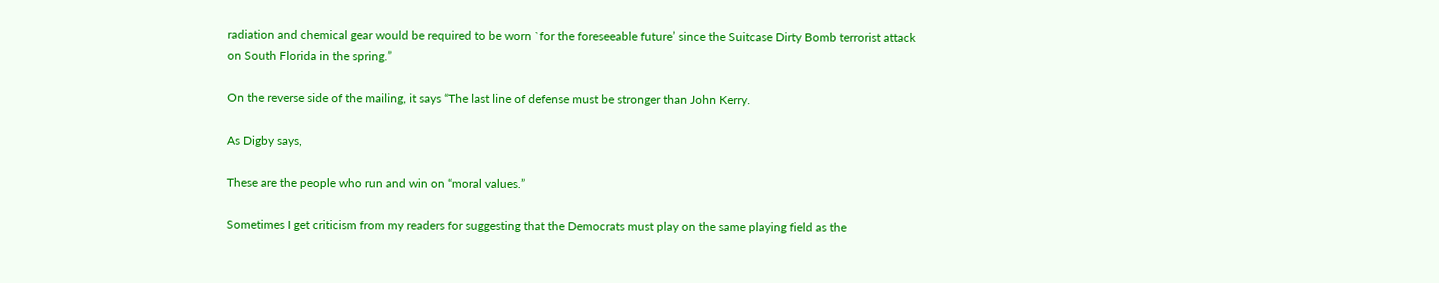radiation and chemical gear would be required to be worn `for the foreseeable future’ since the Suitcase Dirty Bomb terrorist attack on South Florida in the spring.”

On the reverse side of the mailing, it says “The last line of defense must be stronger than John Kerry.

As Digby says,

These are the people who run and win on “moral values.”

Sometimes I get criticism from my readers for suggesting that the Democrats must play on the same playing field as the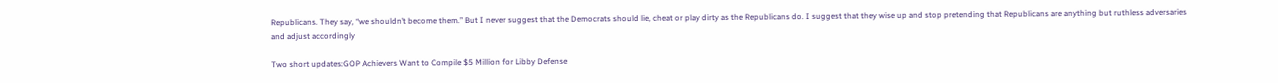Republicans. They say, “we shouldn’t become them.” But I never suggest that the Democrats should lie, cheat or play dirty as the Republicans do. I suggest that they wise up and stop pretending that Republicans are anything but ruthless adversaries and adjust accordingly

Two short updates:GOP Achievers Want to Compile $5 Million for Libby Defense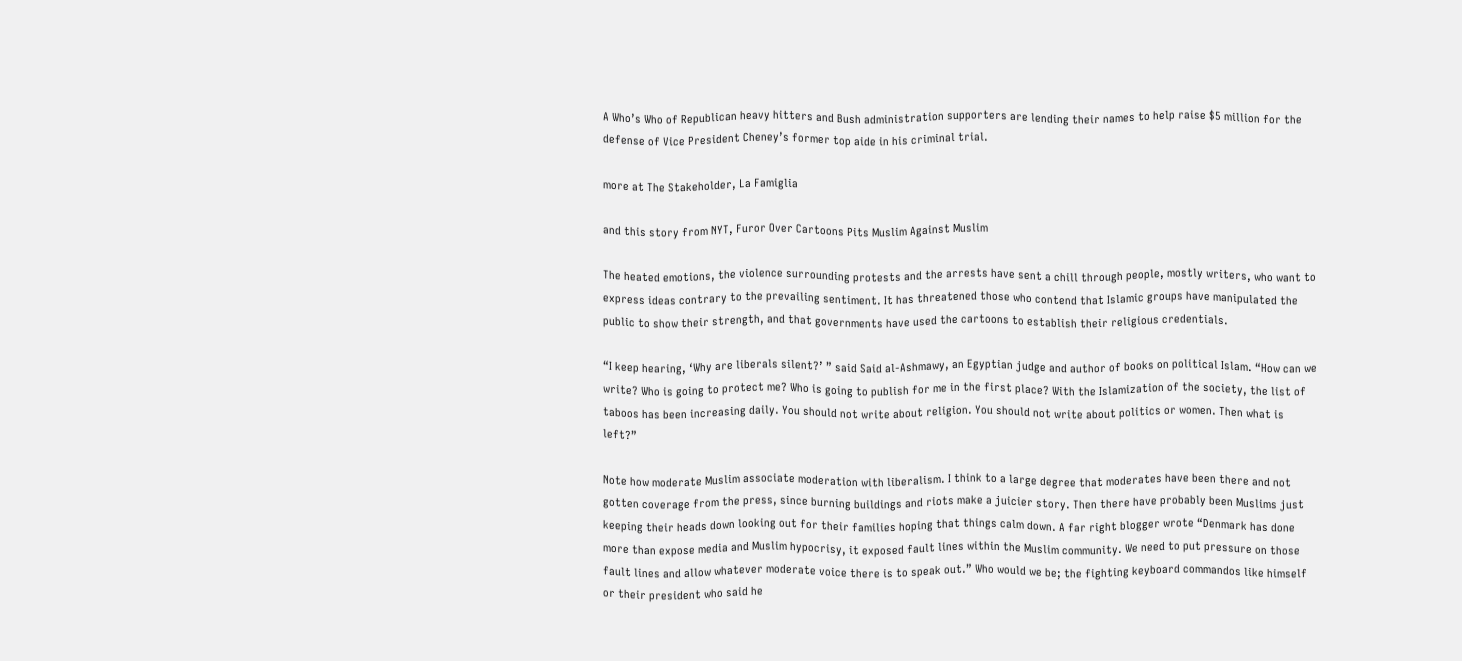A Who’s Who of Republican heavy hitters and Bush administration supporters are lending their names to help raise $5 million for the defense of Vice President Cheney’s former top aide in his criminal trial.

more at The Stakeholder, La Famiglia

and this story from NYT, Furor Over Cartoons Pits Muslim Against Muslim

The heated emotions, the violence surrounding protests and the arrests have sent a chill through people, mostly writers, who want to express ideas contrary to the prevailing sentiment. It has threatened those who contend that Islamic groups have manipulated the public to show their strength, and that governments have used the cartoons to establish their religious credentials.

“I keep hearing, ‘Why are liberals silent?’ ” said Said al-Ashmawy, an Egyptian judge and author of books on political Islam. “How can we write? Who is going to protect me? Who is going to publish for me in the first place? With the Islamization of the society, the list of taboos has been increasing daily. You should not write about religion. You should not write about politics or women. Then what is left?”

Note how moderate Muslim associate moderation with liberalism. I think to a large degree that moderates have been there and not gotten coverage from the press, since burning buildings and riots make a juicier story. Then there have probably been Muslims just keeping their heads down looking out for their families hoping that things calm down. A far right blogger wrote “Denmark has done more than expose media and Muslim hypocrisy, it exposed fault lines within the Muslim community. We need to put pressure on those fault lines and allow whatever moderate voice there is to speak out.” Who would we be; the fighting keyboard commandos like himself or their president who said he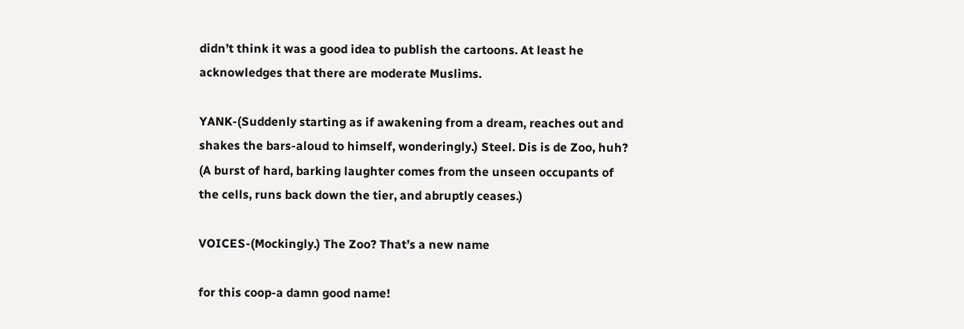didn’t think it was a good idea to publish the cartoons. At least he acknowledges that there are moderate Muslims.

YANK-(Suddenly starting as if awakening from a dream, reaches out and shakes the bars-aloud to himself, wonderingly.) Steel. Dis is de Zoo, huh? (A burst of hard, barking laughter comes from the unseen occupants of the cells, runs back down the tier, and abruptly ceases.)

VOICES-(Mockingly.) The Zoo? That’s a new name

for this coop-a damn good name!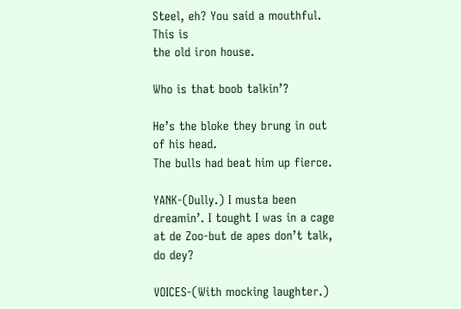Steel, eh? You said a mouthful. This is
the old iron house.

Who is that boob talkin’?

He’s the bloke they brung in out of his head.
The bulls had beat him up fierce.

YANK-(Dully.) I musta been dreamin’. I tought I was in a cage at de Zoo-but de apes don’t talk, do dey?

VOICES-(With mocking laughter.)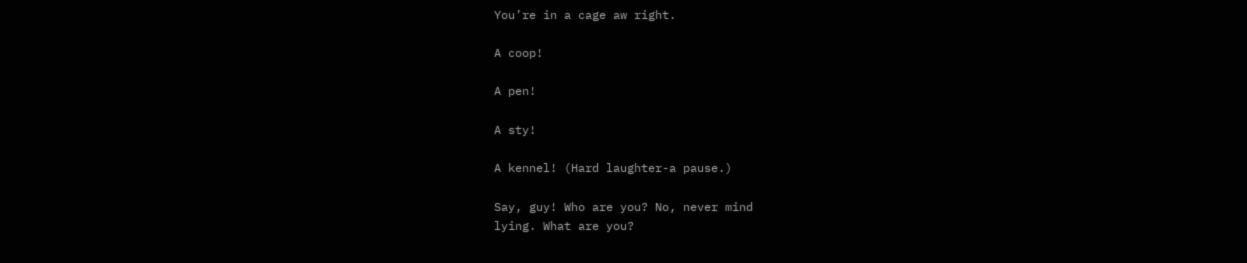You’re in a cage aw right.

A coop!

A pen!

A sty!

A kennel! (Hard laughter-a pause.)

Say, guy! Who are you? No, never mind
lying. What are you?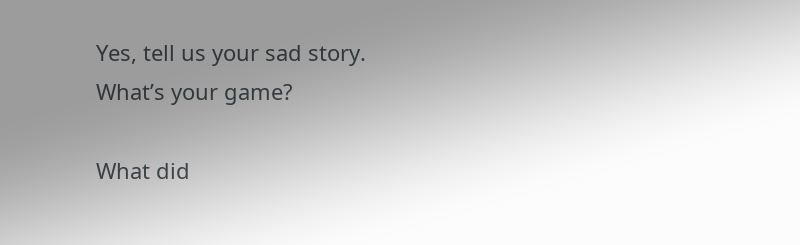Yes, tell us your sad story. What’s your game?

What did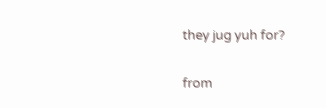they jug yuh for?

from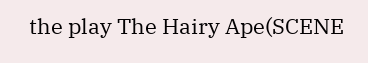the play The Hairy Ape(SCENE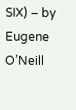SIX) – by Eugene O’Neill